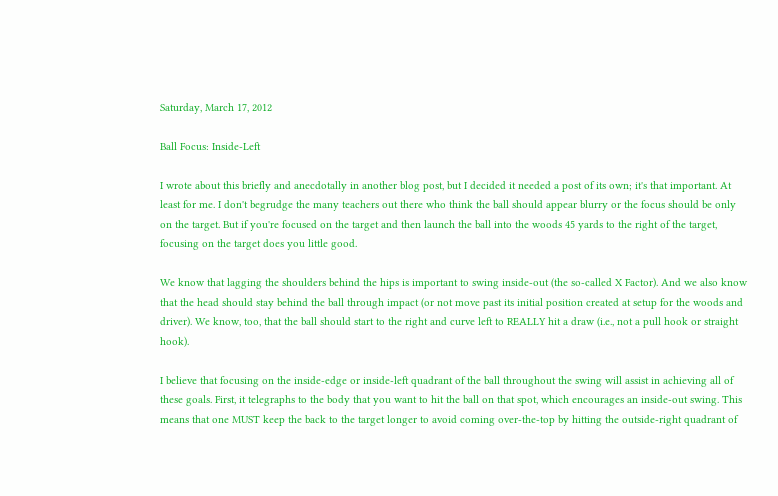Saturday, March 17, 2012

Ball Focus: Inside-Left

I wrote about this briefly and anecdotally in another blog post, but I decided it needed a post of its own; it's that important. At least for me. I don't begrudge the many teachers out there who think the ball should appear blurry or the focus should be only on the target. But if you're focused on the target and then launch the ball into the woods 45 yards to the right of the target, focusing on the target does you little good.

We know that lagging the shoulders behind the hips is important to swing inside-out (the so-called X Factor). And we also know that the head should stay behind the ball through impact (or not move past its initial position created at setup for the woods and driver). We know, too, that the ball should start to the right and curve left to REALLY hit a draw (i.e., not a pull hook or straight hook).

I believe that focusing on the inside-edge or inside-left quadrant of the ball throughout the swing will assist in achieving all of these goals. First, it telegraphs to the body that you want to hit the ball on that spot, which encourages an inside-out swing. This means that one MUST keep the back to the target longer to avoid coming over-the-top by hitting the outside-right quadrant of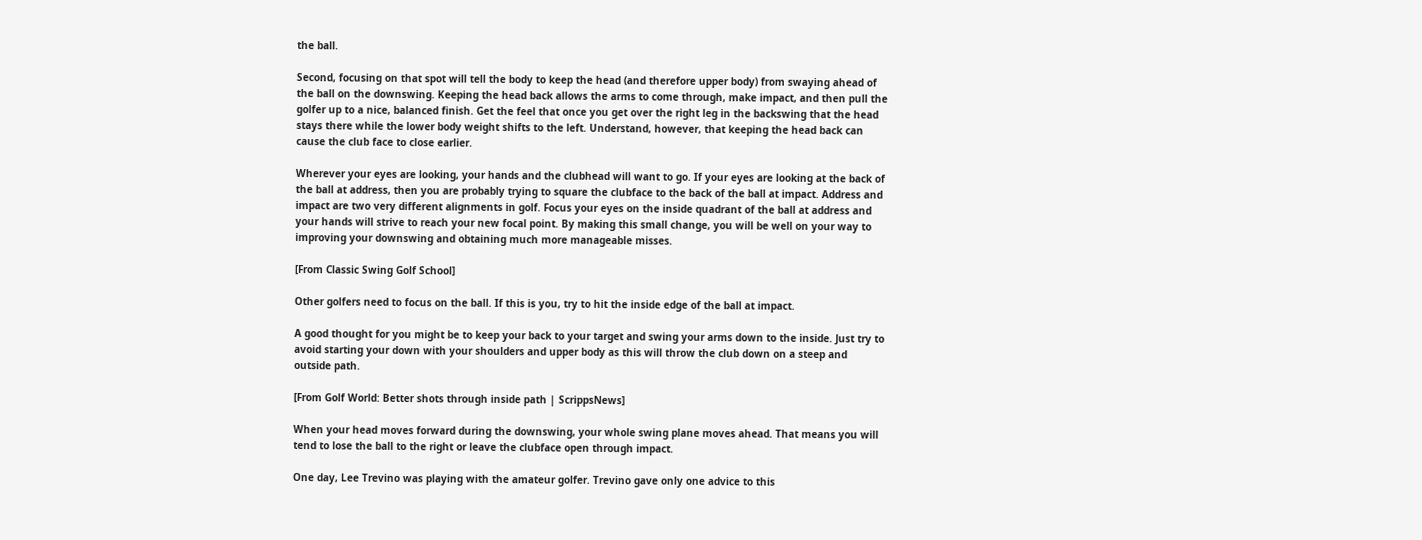the ball.

Second, focusing on that spot will tell the body to keep the head (and therefore upper body) from swaying ahead of the ball on the downswing. Keeping the head back allows the arms to come through, make impact, and then pull the golfer up to a nice, balanced finish. Get the feel that once you get over the right leg in the backswing that the head stays there while the lower body weight shifts to the left. Understand, however, that keeping the head back can cause the club face to close earlier.

Wherever your eyes are looking, your hands and the clubhead will want to go. If your eyes are looking at the back of the ball at address, then you are probably trying to square the clubface to the back of the ball at impact. Address and impact are two very different alignments in golf. Focus your eyes on the inside quadrant of the ball at address and your hands will strive to reach your new focal point. By making this small change, you will be well on your way to improving your downswing and obtaining much more manageable misses.

[From Classic Swing Golf School]

Other golfers need to focus on the ball. If this is you, try to hit the inside edge of the ball at impact.

A good thought for you might be to keep your back to your target and swing your arms down to the inside. Just try to avoid starting your down with your shoulders and upper body as this will throw the club down on a steep and outside path.

[From Golf World: Better shots through inside path | ScrippsNews]

When your head moves forward during the downswing, your whole swing plane moves ahead. That means you will tend to lose the ball to the right or leave the clubface open through impact.

One day, Lee Trevino was playing with the amateur golfer. Trevino gave only one advice to this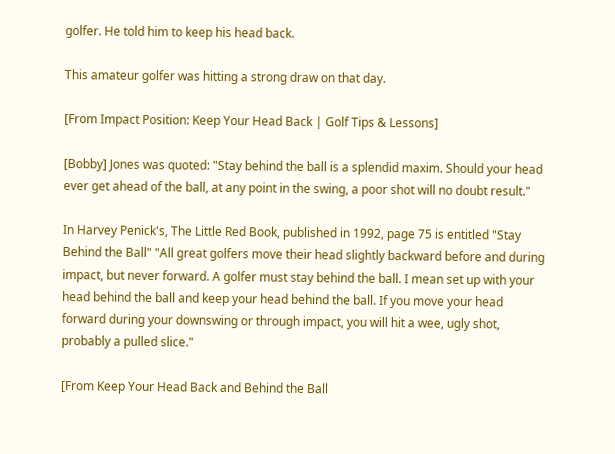golfer. He told him to keep his head back.

This amateur golfer was hitting a strong draw on that day.

[From Impact Position: Keep Your Head Back | Golf Tips & Lessons]

[Bobby] Jones was quoted: "Stay behind the ball is a splendid maxim. Should your head ever get ahead of the ball, at any point in the swing, a poor shot will no doubt result."

In Harvey Penick's, The Little Red Book, published in 1992, page 75 is entitled "Stay Behind the Ball" "All great golfers move their head slightly backward before and during impact, but never forward. A golfer must stay behind the ball. I mean set up with your head behind the ball and keep your head behind the ball. If you move your head forward during your downswing or through impact, you will hit a wee, ugly shot, probably a pulled slice."

[From Keep Your Head Back and Behind the Ball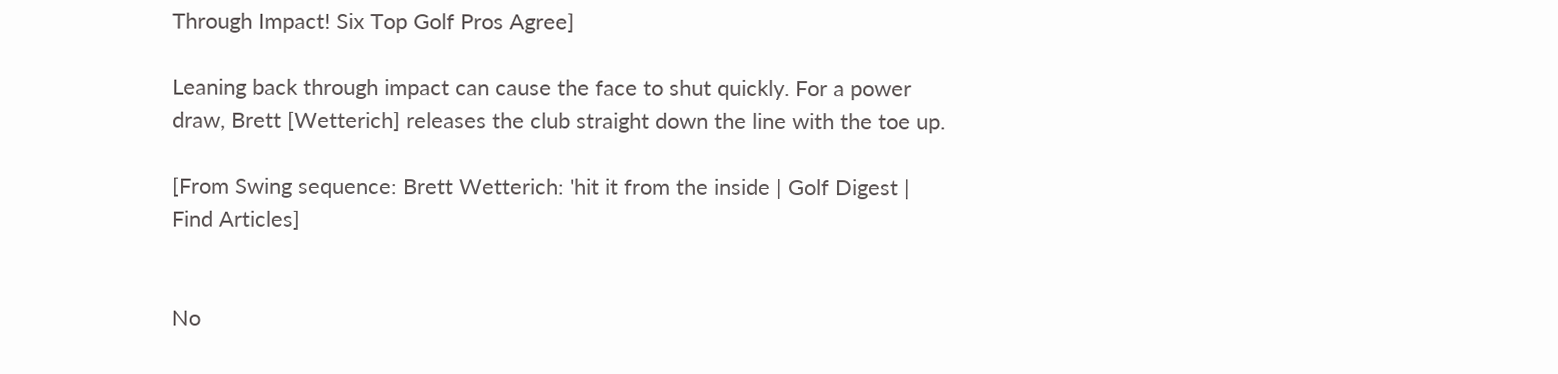Through Impact! Six Top Golf Pros Agree]

Leaning back through impact can cause the face to shut quickly. For a power draw, Brett [Wetterich] releases the club straight down the line with the toe up.

[From Swing sequence: Brett Wetterich: 'hit it from the inside | Golf Digest | Find Articles]


No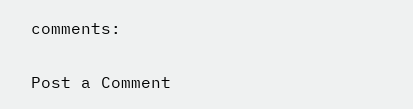comments:

Post a Comment